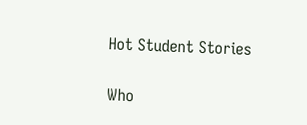Hot Student Stories

Who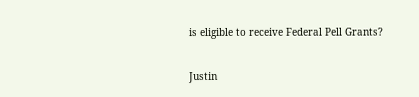is eligible to receive Federal Pell Grants?

Justin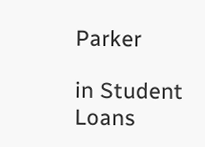Parker

in Student Loans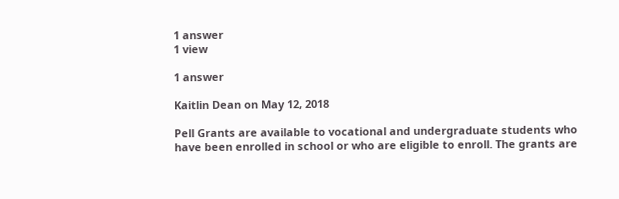1 answer
1 view

1 answer

Kaitlin Dean on May 12, 2018

Pell Grants are available to vocational and undergraduate students who have been enrolled in school or who are eligible to enroll. The grants are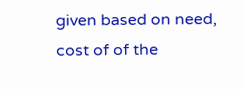given based on need, cost of of the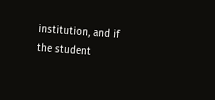institution, and if the student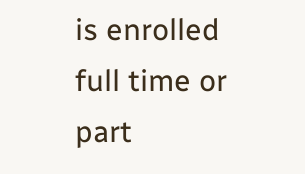is enrolled full time or part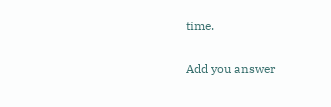time.

Add you answer